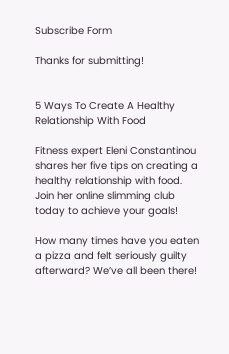Subscribe Form

Thanks for submitting!


5 Ways To Create A Healthy Relationship With Food

Fitness expert Eleni Constantinou shares her five tips on creating a healthy relationship with food. Join her online slimming club today to achieve your goals!

How many times have you eaten a pizza and felt seriously guilty afterward? We’ve all been there!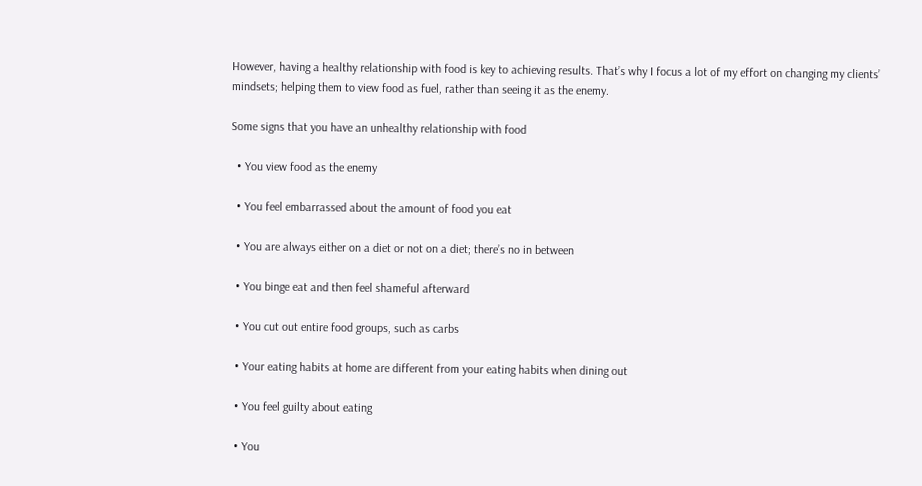However, having a healthy relationship with food is key to achieving results. That’s why I focus a lot of my effort on changing my clients’ mindsets; helping them to view food as fuel, rather than seeing it as the enemy.

Some signs that you have an unhealthy relationship with food

  • You view food as the enemy

  • You feel embarrassed about the amount of food you eat

  • You are always either on a diet or not on a diet; there’s no in between

  • You binge eat and then feel shameful afterward

  • You cut out entire food groups, such as carbs

  • Your eating habits at home are different from your eating habits when dining out

  • You feel guilty about eating

  • You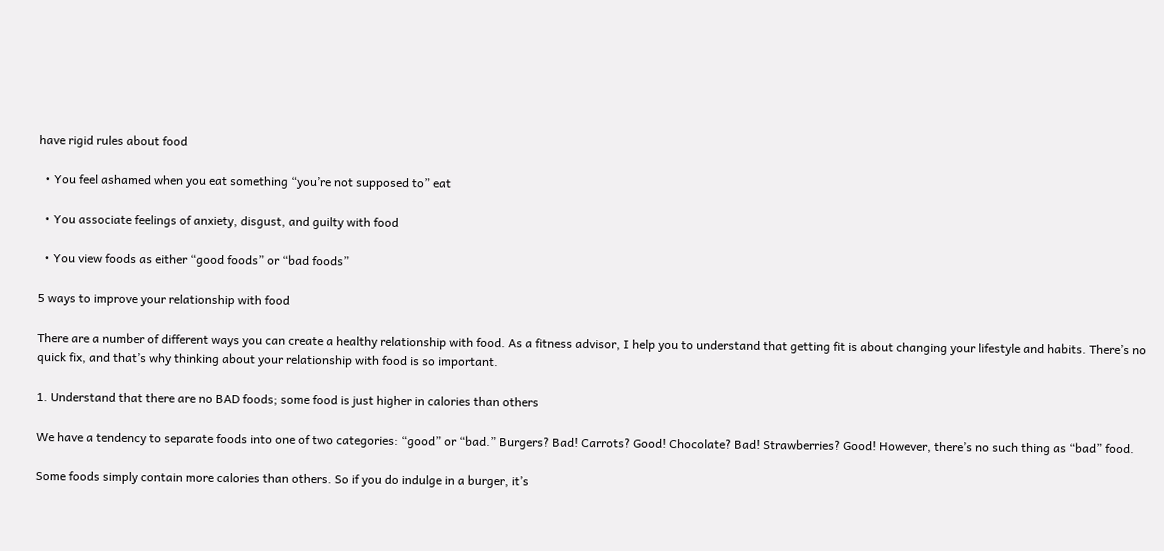have rigid rules about food

  • You feel ashamed when you eat something “you’re not supposed to” eat

  • You associate feelings of anxiety, disgust, and guilty with food

  • You view foods as either “good foods” or “bad foods”

5 ways to improve your relationship with food

There are a number of different ways you can create a healthy relationship with food. As a fitness advisor, I help you to understand that getting fit is about changing your lifestyle and habits. There’s no quick fix, and that’s why thinking about your relationship with food is so important.

1. Understand that there are no BAD foods; some food is just higher in calories than others

We have a tendency to separate foods into one of two categories: “good” or “bad.” Burgers? Bad! Carrots? Good! Chocolate? Bad! Strawberries? Good! However, there’s no such thing as “bad” food.

Some foods simply contain more calories than others. So if you do indulge in a burger, it’s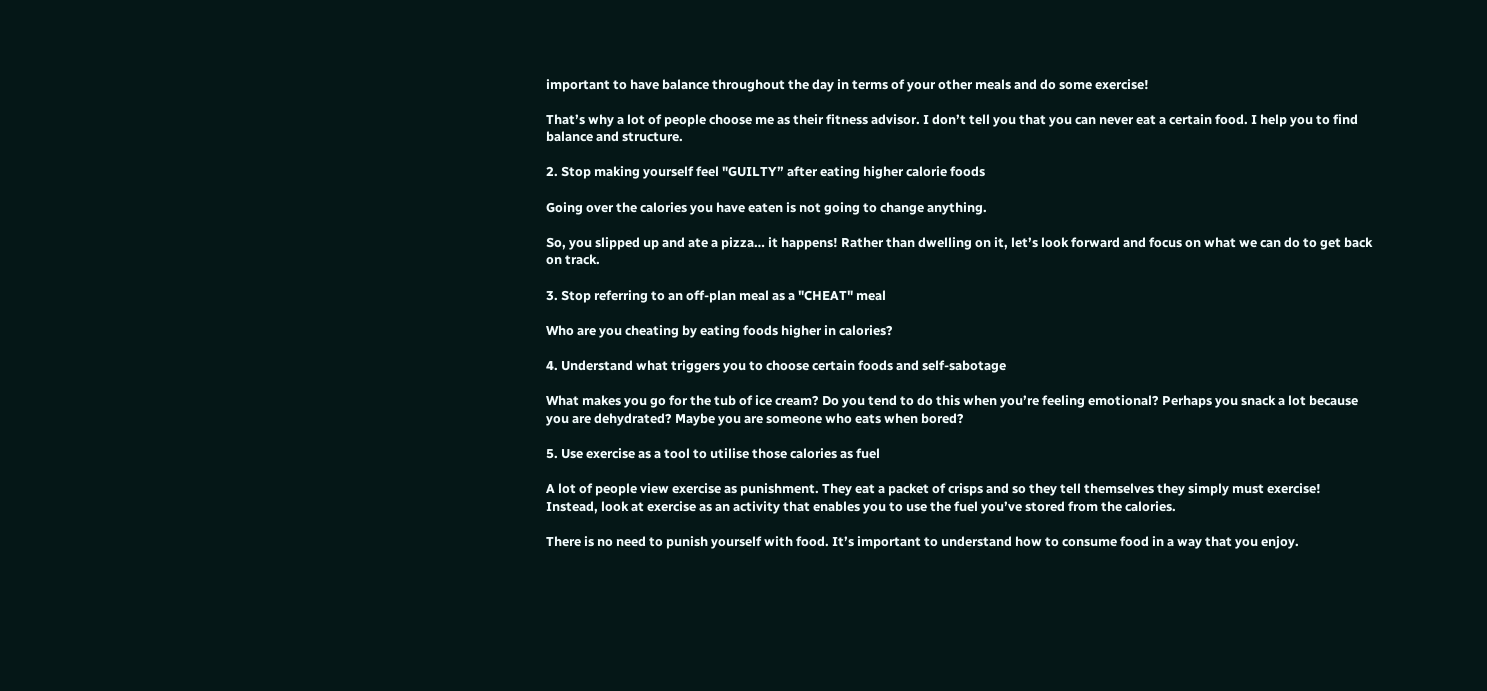important to have balance throughout the day in terms of your other meals and do some exercise!

That’s why a lot of people choose me as their fitness advisor. I don’t tell you that you can never eat a certain food. I help you to find balance and structure.

2. Stop making yourself feel "GUILTY” after eating higher calorie foods

Going over the calories you have eaten is not going to change anything.

So, you slipped up and ate a pizza… it happens! Rather than dwelling on it, let’s look forward and focus on what we can do to get back on track.

3. Stop referring to an off-plan meal as a "CHEAT" meal

Who are you cheating by eating foods higher in calories?

4. Understand what triggers you to choose certain foods and self-sabotage

What makes you go for the tub of ice cream? Do you tend to do this when you’re feeling emotional? Perhaps you snack a lot because you are dehydrated? Maybe you are someone who eats when bored?

5. Use exercise as a tool to utilise those calories as fuel

A lot of people view exercise as punishment. They eat a packet of crisps and so they tell themselves they simply must exercise! Instead, look at exercise as an activity that enables you to use the fuel you’ve stored from the calories.

There is no need to punish yourself with food. It’s important to understand how to consume food in a way that you enjoy.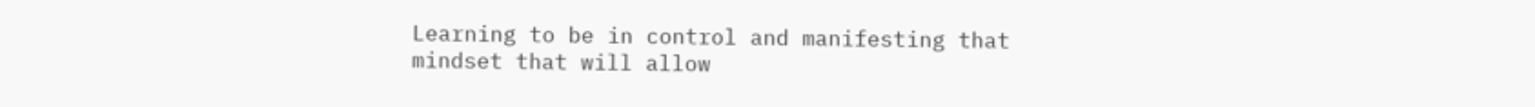Learning to be in control and manifesting that mindset that will allow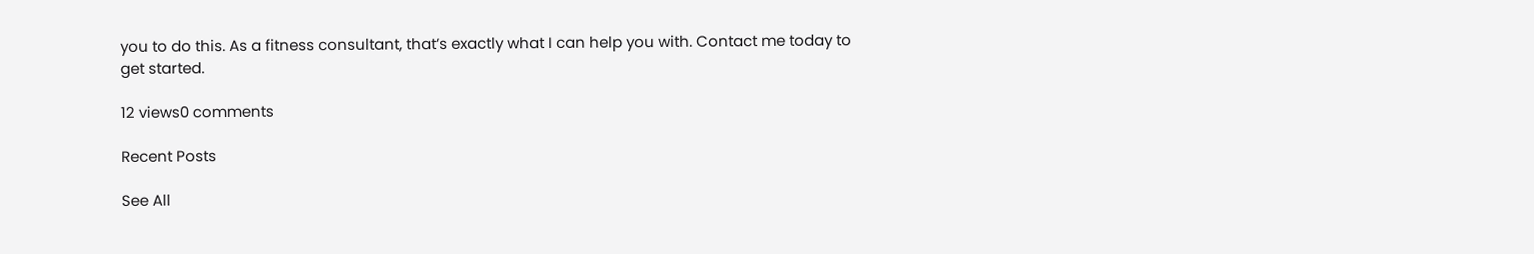you to do this. As a fitness consultant, that’s exactly what I can help you with. Contact me today to get started.

12 views0 comments

Recent Posts

See All